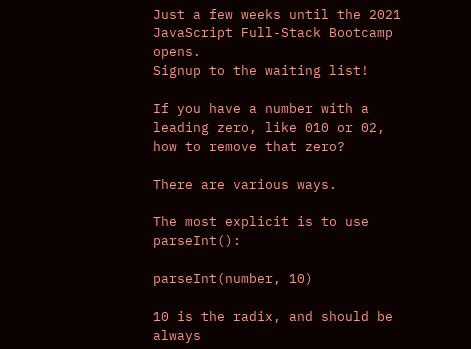Just a few weeks until the 2021 JavaScript Full-Stack Bootcamp opens.
Signup to the waiting list!

If you have a number with a leading zero, like 010 or 02, how to remove that zero?

There are various ways.

The most explicit is to use parseInt():

parseInt(number, 10)

10 is the radix, and should be always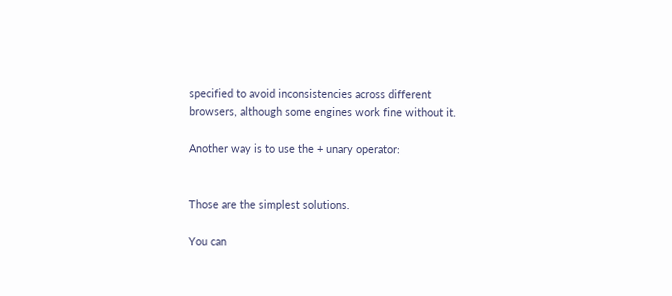specified to avoid inconsistencies across different browsers, although some engines work fine without it.

Another way is to use the + unary operator:


Those are the simplest solutions.

You can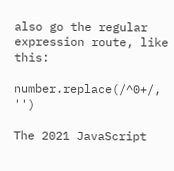also go the regular expression route, like this:

number.replace(/^0+/, '')

The 2021 JavaScript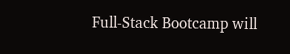Full-Stack Bootcamp will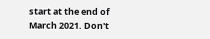start at the end of March 2021. Don't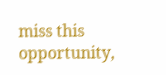miss this opportunity,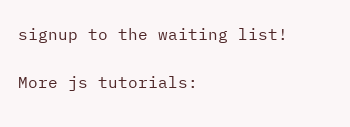signup to the waiting list!

More js tutorials: